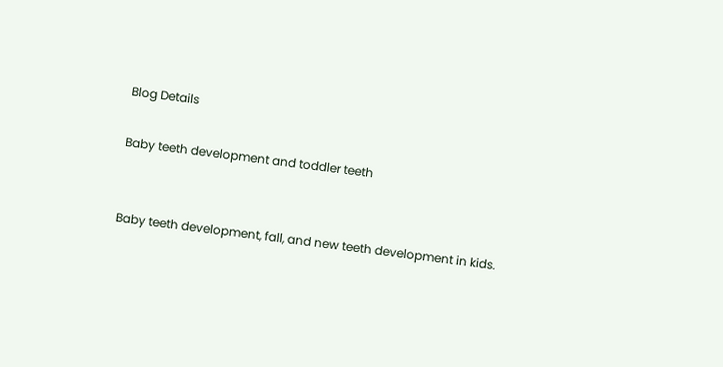Blog Details

Baby teeth development and toddler teeth


Baby teeth development, fall, and new teeth development in kids.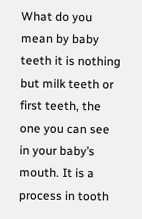What do you mean by baby teeth it is nothing but milk teeth or first teeth, the one you can see in your baby’s mouth. It is a process in tooth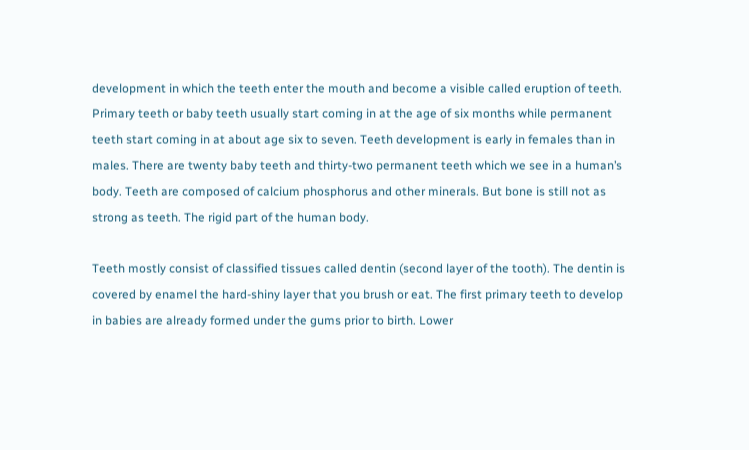development in which the teeth enter the mouth and become a visible called eruption of teeth. Primary teeth or baby teeth usually start coming in at the age of six months while permanent teeth start coming in at about age six to seven. Teeth development is early in females than in males. There are twenty baby teeth and thirty-two permanent teeth which we see in a human’s body. Teeth are composed of calcium phosphorus and other minerals. But bone is still not as strong as teeth. The rigid part of the human body.

Teeth mostly consist of classified tissues called dentin (second layer of the tooth). The dentin is covered by enamel the hard-shiny layer that you brush or eat. The first primary teeth to develop in babies are already formed under the gums prior to birth. Lower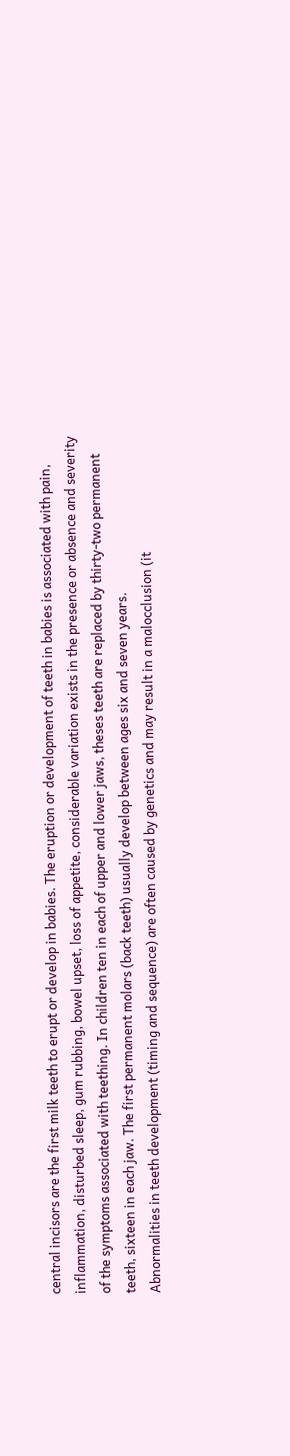central incisors are the first milk teeth to erupt or develop in babies. The eruption or development of teeth in babies is associated with pain, inflammation, disturbed sleep, gum rubbing, bowel upset, loss of appetite, considerable variation exists in the presence or absence and severity of the symptoms associated with teething. In children ten in each of upper and lower jaws, theses teeth are replaced by thirty-two permanent teeth, sixteen in each jaw. The first permanent molars (back teeth) usually develop between ages six and seven years.
Abnormalities in teeth development (timing and sequence) are often caused by genetics and may result in a malocclusion (it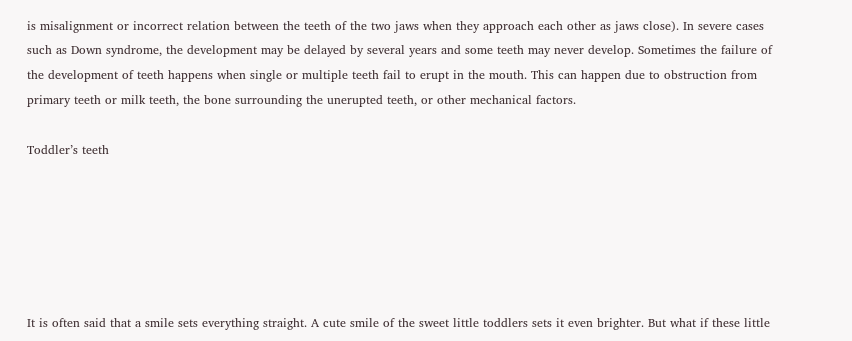is misalignment or incorrect relation between the teeth of the two jaws when they approach each other as jaws close). In severe cases such as Down syndrome, the development may be delayed by several years and some teeth may never develop. Sometimes the failure of the development of teeth happens when single or multiple teeth fail to erupt in the mouth. This can happen due to obstruction from primary teeth or milk teeth, the bone surrounding the unerupted teeth, or other mechanical factors.

Toddler’s teeth






It is often said that a smile sets everything straight. A cute smile of the sweet little toddlers sets it even brighter. But what if these little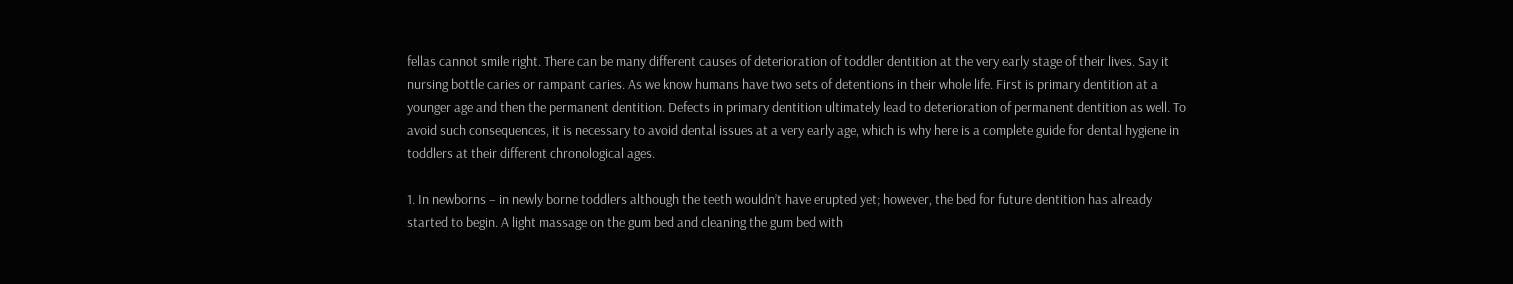fellas cannot smile right. There can be many different causes of deterioration of toddler dentition at the very early stage of their lives. Say it nursing bottle caries or rampant caries. As we know humans have two sets of detentions in their whole life. First is primary dentition at a younger age and then the permanent dentition. Defects in primary dentition ultimately lead to deterioration of permanent dentition as well. To avoid such consequences, it is necessary to avoid dental issues at a very early age, which is why here is a complete guide for dental hygiene in toddlers at their different chronological ages.

1. In newborns – in newly borne toddlers although the teeth wouldn’t have erupted yet; however, the bed for future dentition has already started to begin. A light massage on the gum bed and cleaning the gum bed with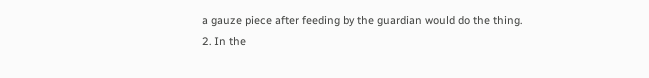a gauze piece after feeding by the guardian would do the thing.
2. In the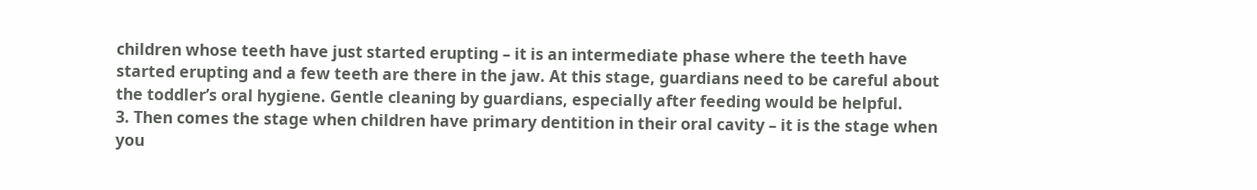children whose teeth have just started erupting – it is an intermediate phase where the teeth have started erupting and a few teeth are there in the jaw. At this stage, guardians need to be careful about the toddler’s oral hygiene. Gentle cleaning by guardians, especially after feeding would be helpful.
3. Then comes the stage when children have primary dentition in their oral cavity – it is the stage when you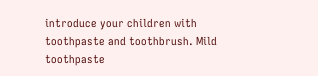introduce your children with toothpaste and toothbrush. Mild toothpaste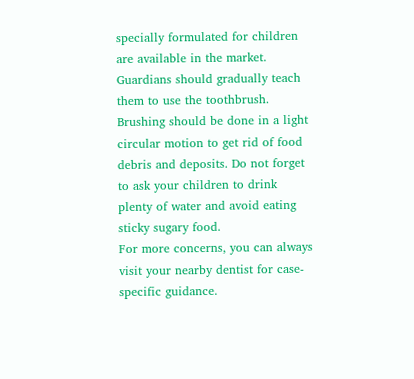specially formulated for children are available in the market. Guardians should gradually teach them to use the toothbrush. Brushing should be done in a light circular motion to get rid of food debris and deposits. Do not forget to ask your children to drink plenty of water and avoid eating sticky sugary food.
For more concerns, you can always visit your nearby dentist for case-specific guidance.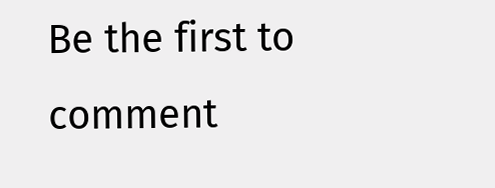Be the first to comment